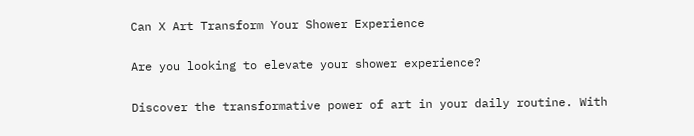Can X Art Transform Your Shower Experience

Are you looking to elevate your shower experience?

Discover the transformative power of art in your daily routine. With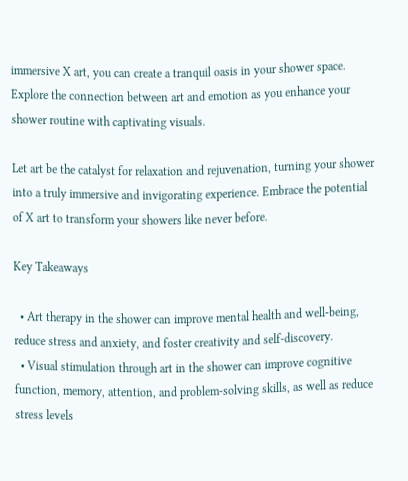immersive X art, you can create a tranquil oasis in your shower space. Explore the connection between art and emotion as you enhance your shower routine with captivating visuals.

Let art be the catalyst for relaxation and rejuvenation, turning your shower into a truly immersive and invigorating experience. Embrace the potential of X art to transform your showers like never before.

Key Takeaways

  • Art therapy in the shower can improve mental health and well-being, reduce stress and anxiety, and foster creativity and self-discovery.
  • Visual stimulation through art in the shower can improve cognitive function, memory, attention, and problem-solving skills, as well as reduce stress levels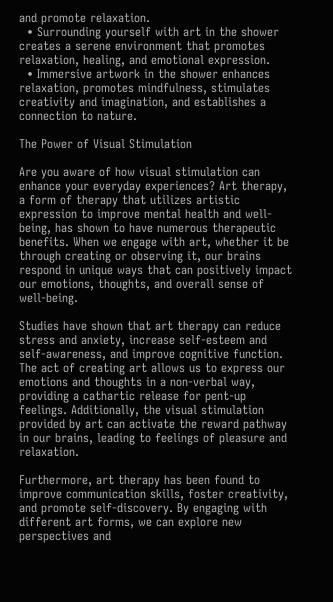and promote relaxation.
  • Surrounding yourself with art in the shower creates a serene environment that promotes relaxation, healing, and emotional expression.
  • Immersive artwork in the shower enhances relaxation, promotes mindfulness, stimulates creativity and imagination, and establishes a connection to nature.

The Power of Visual Stimulation

Are you aware of how visual stimulation can enhance your everyday experiences? Art therapy, a form of therapy that utilizes artistic expression to improve mental health and well-being, has shown to have numerous therapeutic benefits. When we engage with art, whether it be through creating or observing it, our brains respond in unique ways that can positively impact our emotions, thoughts, and overall sense of well-being.

Studies have shown that art therapy can reduce stress and anxiety, increase self-esteem and self-awareness, and improve cognitive function. The act of creating art allows us to express our emotions and thoughts in a non-verbal way, providing a cathartic release for pent-up feelings. Additionally, the visual stimulation provided by art can activate the reward pathway in our brains, leading to feelings of pleasure and relaxation.

Furthermore, art therapy has been found to improve communication skills, foster creativity, and promote self-discovery. By engaging with different art forms, we can explore new perspectives and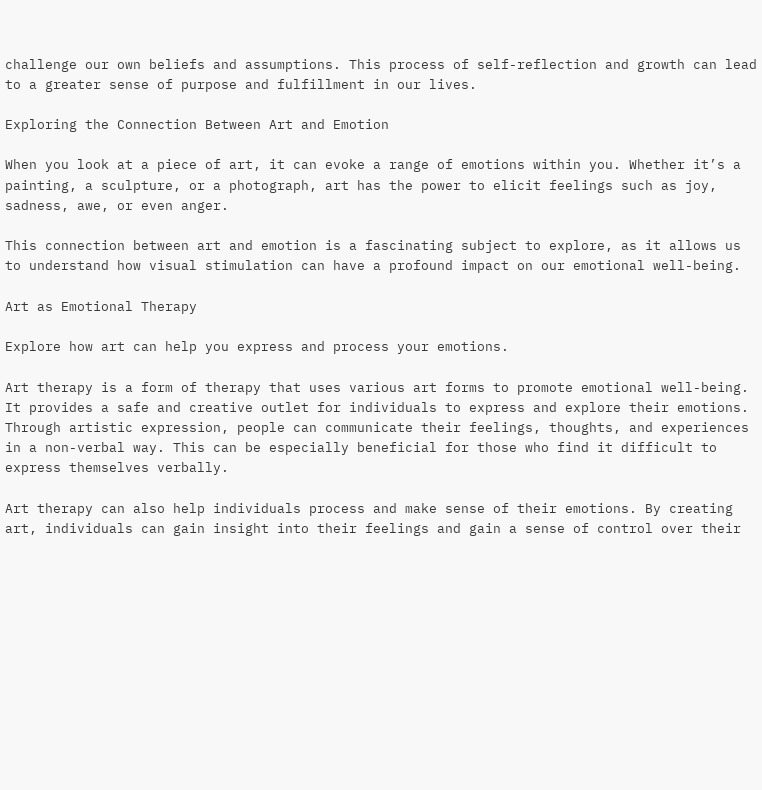challenge our own beliefs and assumptions. This process of self-reflection and growth can lead to a greater sense of purpose and fulfillment in our lives.

Exploring the Connection Between Art and Emotion

When you look at a piece of art, it can evoke a range of emotions within you. Whether it’s a painting, a sculpture, or a photograph, art has the power to elicit feelings such as joy, sadness, awe, or even anger.

This connection between art and emotion is a fascinating subject to explore, as it allows us to understand how visual stimulation can have a profound impact on our emotional well-being.

Art as Emotional Therapy

Explore how art can help you express and process your emotions.

Art therapy is a form of therapy that uses various art forms to promote emotional well-being. It provides a safe and creative outlet for individuals to express and explore their emotions. Through artistic expression, people can communicate their feelings, thoughts, and experiences in a non-verbal way. This can be especially beneficial for those who find it difficult to express themselves verbally.

Art therapy can also help individuals process and make sense of their emotions. By creating art, individuals can gain insight into their feelings and gain a sense of control over their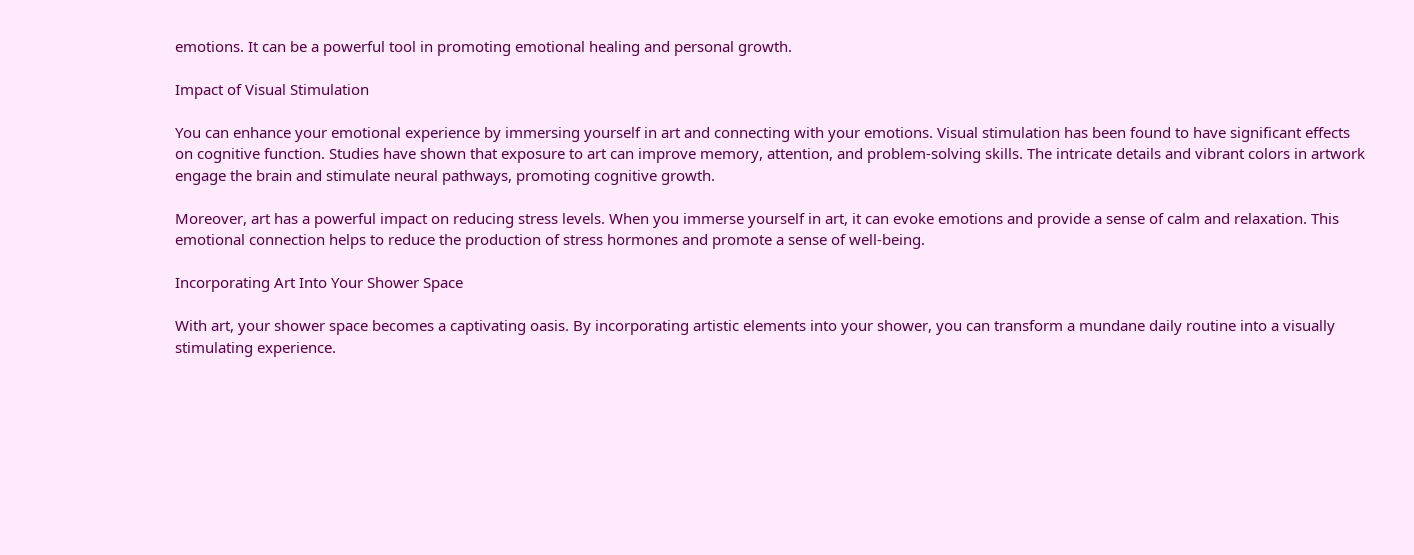emotions. It can be a powerful tool in promoting emotional healing and personal growth.

Impact of Visual Stimulation

You can enhance your emotional experience by immersing yourself in art and connecting with your emotions. Visual stimulation has been found to have significant effects on cognitive function. Studies have shown that exposure to art can improve memory, attention, and problem-solving skills. The intricate details and vibrant colors in artwork engage the brain and stimulate neural pathways, promoting cognitive growth.

Moreover, art has a powerful impact on reducing stress levels. When you immerse yourself in art, it can evoke emotions and provide a sense of calm and relaxation. This emotional connection helps to reduce the production of stress hormones and promote a sense of well-being.

Incorporating Art Into Your Shower Space

With art, your shower space becomes a captivating oasis. By incorporating artistic elements into your shower, you can transform a mundane daily routine into a visually stimulating experience.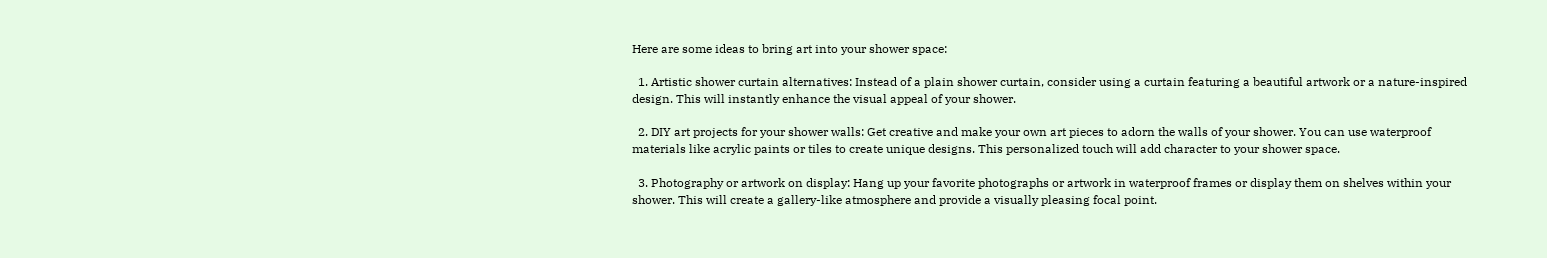Here are some ideas to bring art into your shower space:

  1. Artistic shower curtain alternatives: Instead of a plain shower curtain, consider using a curtain featuring a beautiful artwork or a nature-inspired design. This will instantly enhance the visual appeal of your shower.

  2. DIY art projects for your shower walls: Get creative and make your own art pieces to adorn the walls of your shower. You can use waterproof materials like acrylic paints or tiles to create unique designs. This personalized touch will add character to your shower space.

  3. Photography or artwork on display: Hang up your favorite photographs or artwork in waterproof frames or display them on shelves within your shower. This will create a gallery-like atmosphere and provide a visually pleasing focal point.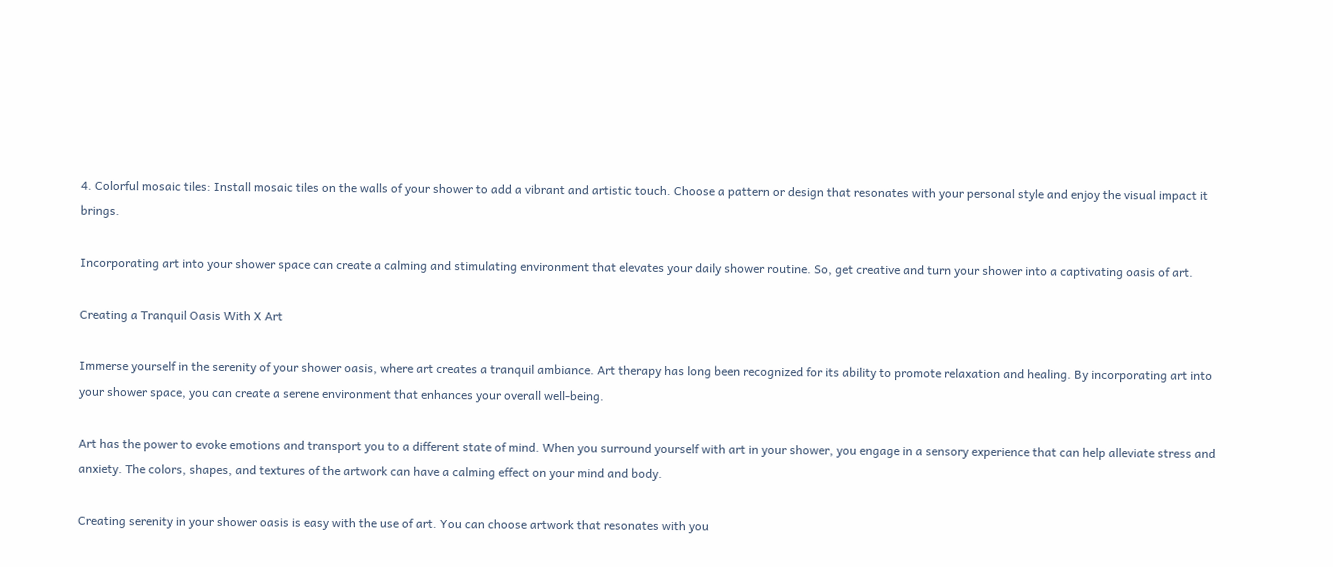4. Colorful mosaic tiles: Install mosaic tiles on the walls of your shower to add a vibrant and artistic touch. Choose a pattern or design that resonates with your personal style and enjoy the visual impact it brings.

Incorporating art into your shower space can create a calming and stimulating environment that elevates your daily shower routine. So, get creative and turn your shower into a captivating oasis of art.

Creating a Tranquil Oasis With X Art

Immerse yourself in the serenity of your shower oasis, where art creates a tranquil ambiance. Art therapy has long been recognized for its ability to promote relaxation and healing. By incorporating art into your shower space, you can create a serene environment that enhances your overall well-being.

Art has the power to evoke emotions and transport you to a different state of mind. When you surround yourself with art in your shower, you engage in a sensory experience that can help alleviate stress and anxiety. The colors, shapes, and textures of the artwork can have a calming effect on your mind and body.

Creating serenity in your shower oasis is easy with the use of art. You can choose artwork that resonates with you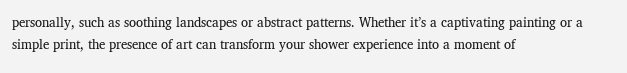personally, such as soothing landscapes or abstract patterns. Whether it’s a captivating painting or a simple print, the presence of art can transform your shower experience into a moment of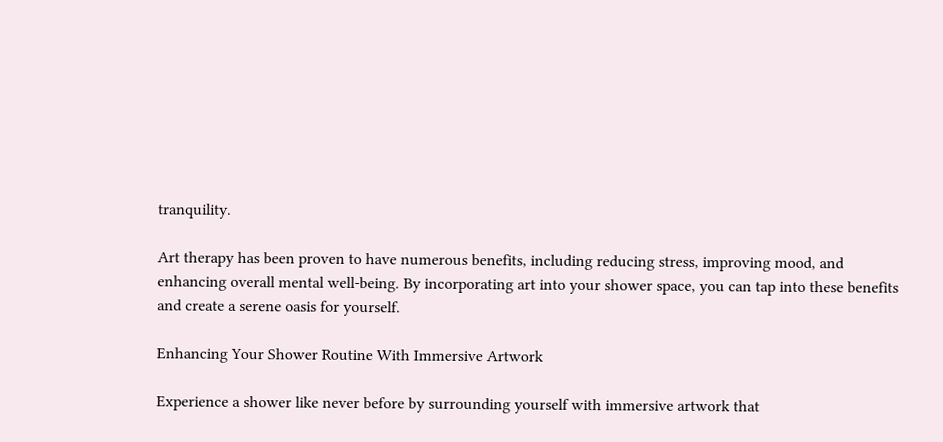tranquility.

Art therapy has been proven to have numerous benefits, including reducing stress, improving mood, and enhancing overall mental well-being. By incorporating art into your shower space, you can tap into these benefits and create a serene oasis for yourself.

Enhancing Your Shower Routine With Immersive Artwork

Experience a shower like never before by surrounding yourself with immersive artwork that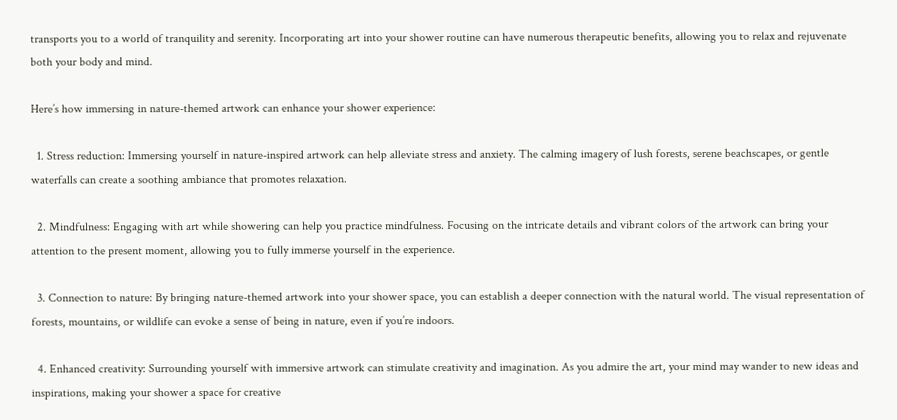transports you to a world of tranquility and serenity. Incorporating art into your shower routine can have numerous therapeutic benefits, allowing you to relax and rejuvenate both your body and mind.

Here’s how immersing in nature-themed artwork can enhance your shower experience:

  1. Stress reduction: Immersing yourself in nature-inspired artwork can help alleviate stress and anxiety. The calming imagery of lush forests, serene beachscapes, or gentle waterfalls can create a soothing ambiance that promotes relaxation.

  2. Mindfulness: Engaging with art while showering can help you practice mindfulness. Focusing on the intricate details and vibrant colors of the artwork can bring your attention to the present moment, allowing you to fully immerse yourself in the experience.

  3. Connection to nature: By bringing nature-themed artwork into your shower space, you can establish a deeper connection with the natural world. The visual representation of forests, mountains, or wildlife can evoke a sense of being in nature, even if you’re indoors.

  4. Enhanced creativity: Surrounding yourself with immersive artwork can stimulate creativity and imagination. As you admire the art, your mind may wander to new ideas and inspirations, making your shower a space for creative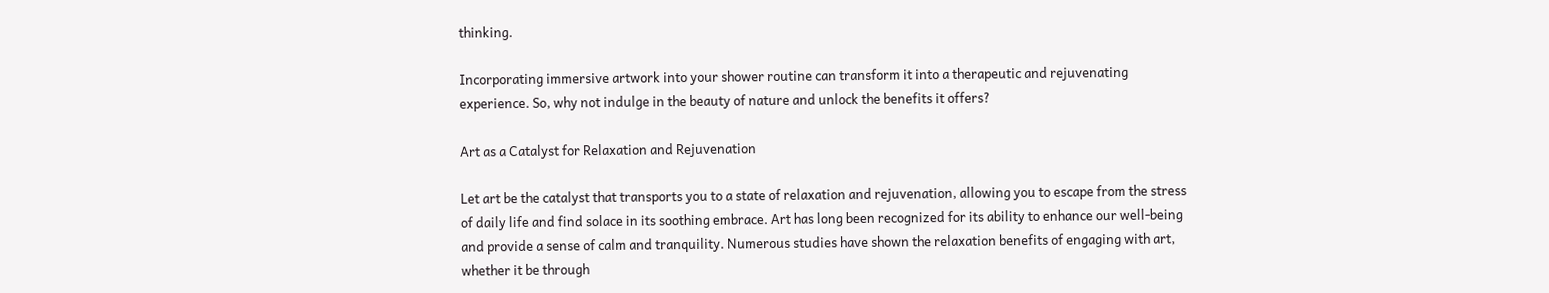thinking.

Incorporating immersive artwork into your shower routine can transform it into a therapeutic and rejuvenating experience. So, why not indulge in the beauty of nature and unlock the benefits it offers?

Art as a Catalyst for Relaxation and Rejuvenation

Let art be the catalyst that transports you to a state of relaxation and rejuvenation, allowing you to escape from the stress of daily life and find solace in its soothing embrace. Art has long been recognized for its ability to enhance our well-being and provide a sense of calm and tranquility. Numerous studies have shown the relaxation benefits of engaging with art, whether it be through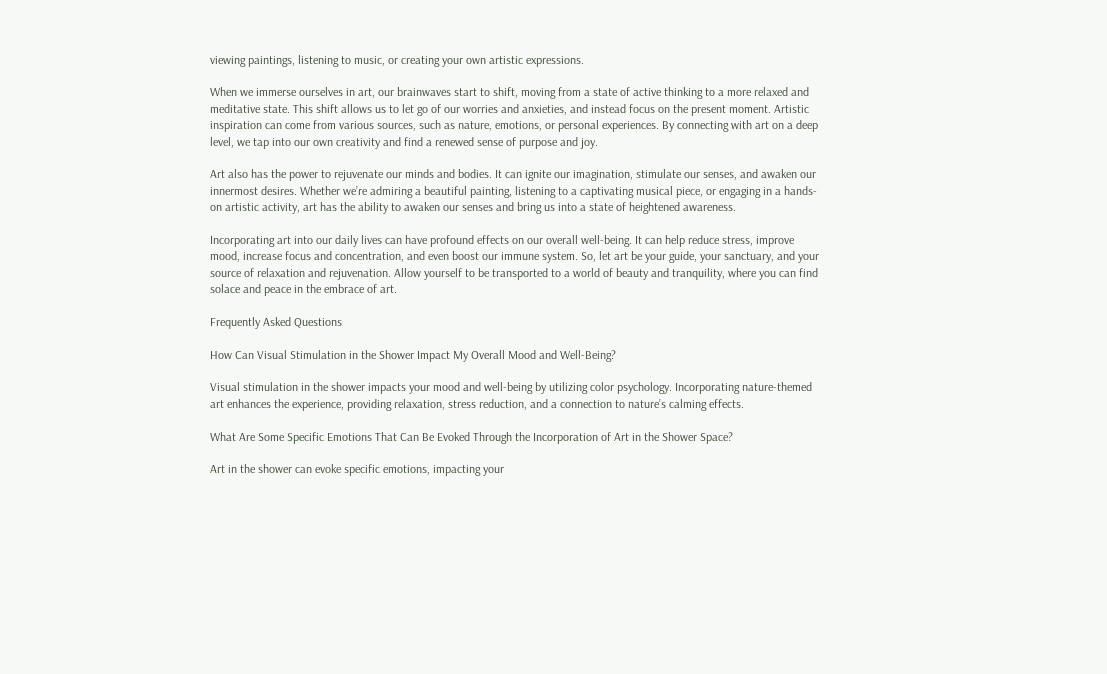viewing paintings, listening to music, or creating your own artistic expressions.

When we immerse ourselves in art, our brainwaves start to shift, moving from a state of active thinking to a more relaxed and meditative state. This shift allows us to let go of our worries and anxieties, and instead focus on the present moment. Artistic inspiration can come from various sources, such as nature, emotions, or personal experiences. By connecting with art on a deep level, we tap into our own creativity and find a renewed sense of purpose and joy.

Art also has the power to rejuvenate our minds and bodies. It can ignite our imagination, stimulate our senses, and awaken our innermost desires. Whether we’re admiring a beautiful painting, listening to a captivating musical piece, or engaging in a hands-on artistic activity, art has the ability to awaken our senses and bring us into a state of heightened awareness.

Incorporating art into our daily lives can have profound effects on our overall well-being. It can help reduce stress, improve mood, increase focus and concentration, and even boost our immune system. So, let art be your guide, your sanctuary, and your source of relaxation and rejuvenation. Allow yourself to be transported to a world of beauty and tranquility, where you can find solace and peace in the embrace of art.

Frequently Asked Questions

How Can Visual Stimulation in the Shower Impact My Overall Mood and Well-Being?

Visual stimulation in the shower impacts your mood and well-being by utilizing color psychology. Incorporating nature-themed art enhances the experience, providing relaxation, stress reduction, and a connection to nature’s calming effects.

What Are Some Specific Emotions That Can Be Evoked Through the Incorporation of Art in the Shower Space?

Art in the shower can evoke specific emotions, impacting your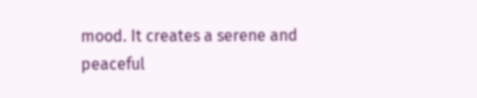mood. It creates a serene and peaceful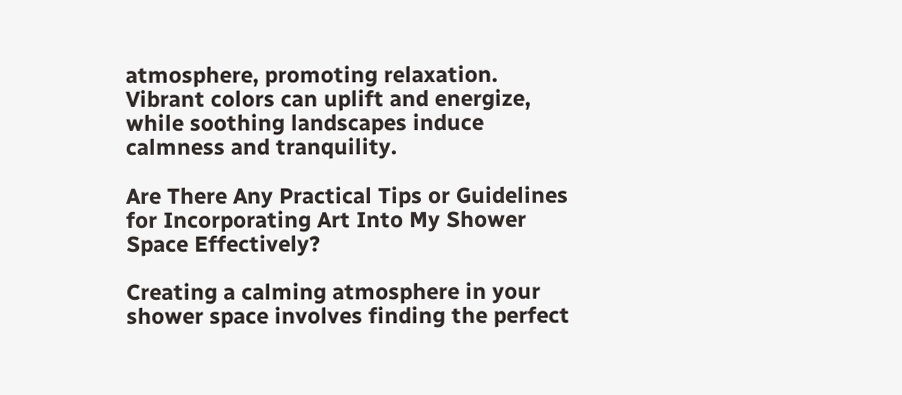atmosphere, promoting relaxation. Vibrant colors can uplift and energize, while soothing landscapes induce calmness and tranquility.

Are There Any Practical Tips or Guidelines for Incorporating Art Into My Shower Space Effectively?

Creating a calming atmosphere in your shower space involves finding the perfect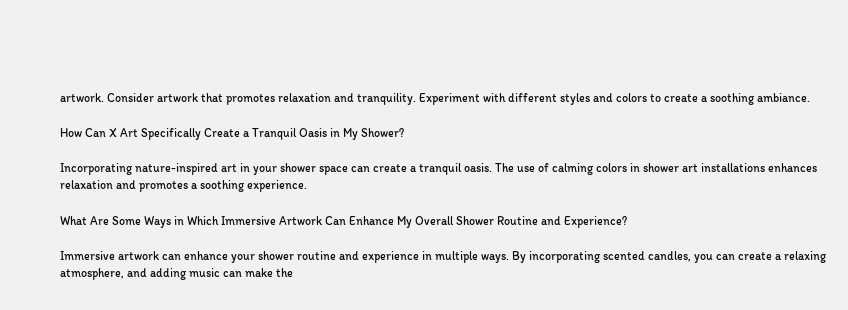artwork. Consider artwork that promotes relaxation and tranquility. Experiment with different styles and colors to create a soothing ambiance.

How Can X Art Specifically Create a Tranquil Oasis in My Shower?

Incorporating nature-inspired art in your shower space can create a tranquil oasis. The use of calming colors in shower art installations enhances relaxation and promotes a soothing experience.

What Are Some Ways in Which Immersive Artwork Can Enhance My Overall Shower Routine and Experience?

Immersive artwork can enhance your shower routine and experience in multiple ways. By incorporating scented candles, you can create a relaxing atmosphere, and adding music can make the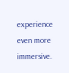experience even more immersive.